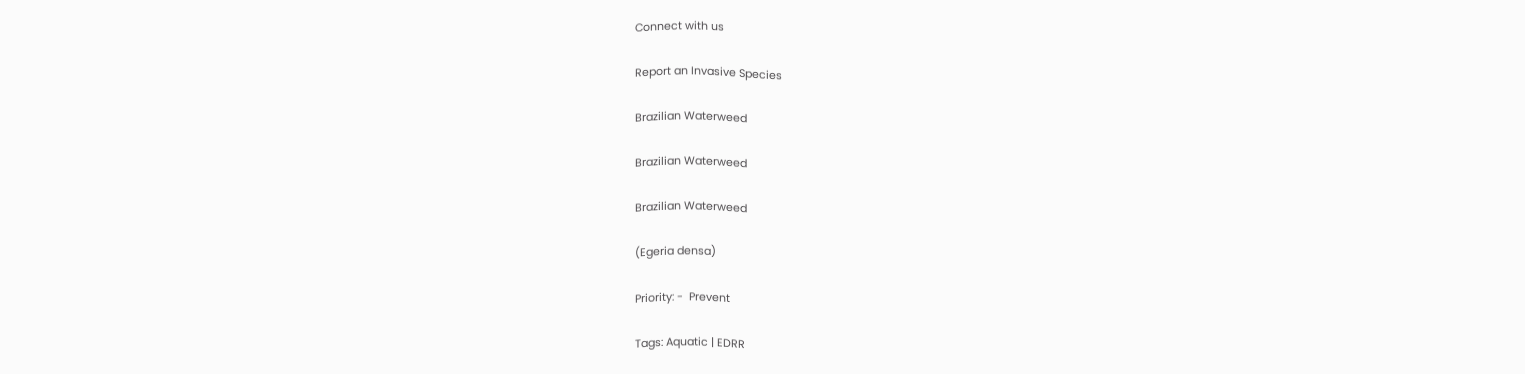Connect with us

Report an Invasive Species

Brazilian Waterweed

Brazilian Waterweed

Brazilian Waterweed

(Egeria densa)

Priority: -  Prevent

Tags: Aquatic | EDRR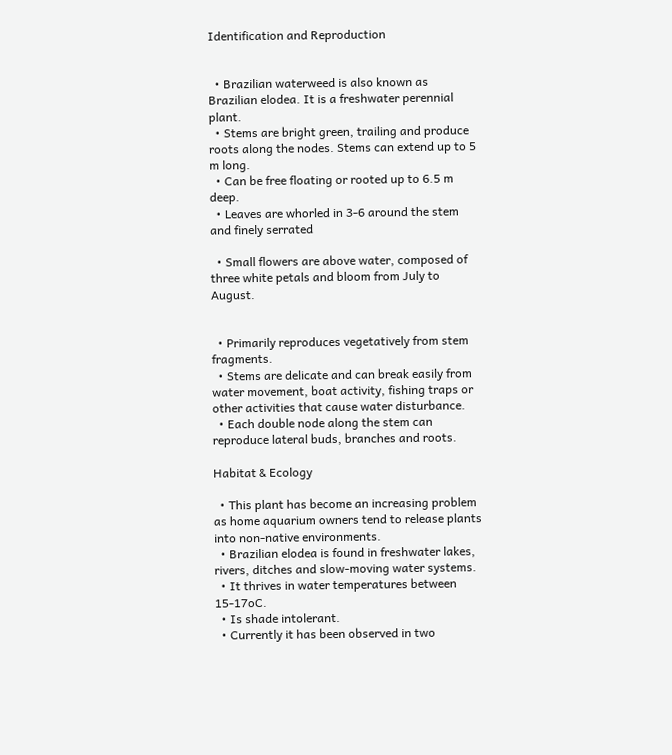Identification and Reproduction


  • Brazilian waterweed is also known as Brazilian elodea. It is a freshwater perennial plant.
  • Stems are bright green, trailing and produce roots along the nodes. Stems can extend up to 5 m long.
  • Can be free floating or rooted up to 6.5 m deep.
  • Leaves are whorled in 3-6 around the stem and finely serrated

  • Small flowers are above water, composed of three white petals and bloom from July to August.


  • Primarily reproduces vegetatively from stem fragments.
  • Stems are delicate and can break easily from water movement, boat activity, fishing traps or other activities that cause water disturbance.
  • Each double node along the stem can reproduce lateral buds, branches and roots.

Habitat & Ecology

  • This plant has become an increasing problem as home aquarium owners tend to release plants into non-native environments.
  • Brazilian elodea is found in freshwater lakes, rivers, ditches and slow-moving water systems.
  • It thrives in water temperatures between 15-17oC.
  • Is shade intolerant.
  • Currently it has been observed in two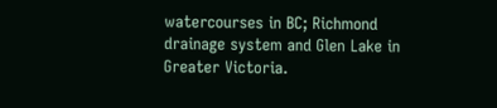watercourses in BC; Richmond drainage system and Glen Lake in Greater Victoria.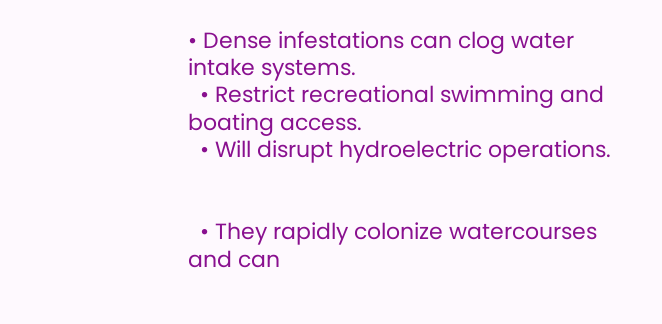• Dense infestations can clog water intake systems.
  • Restrict recreational swimming and boating access.
  • Will disrupt hydroelectric operations.


  • They rapidly colonize watercourses and can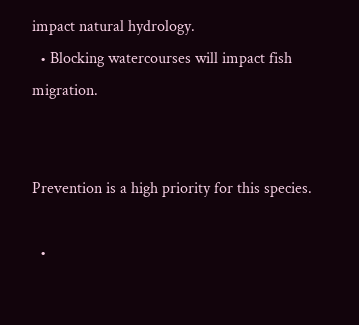impact natural hydrology.
  • Blocking watercourses will impact fish migration.


Prevention is a high priority for this species.

  •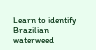Learn to identify Brazilian waterweed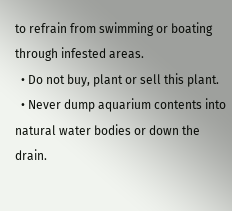to refrain from swimming or boating through infested areas.
  • Do not buy, plant or sell this plant.
  • Never dump aquarium contents into natural water bodies or down the drain.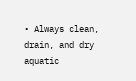• Always clean, drain, and dry aquatic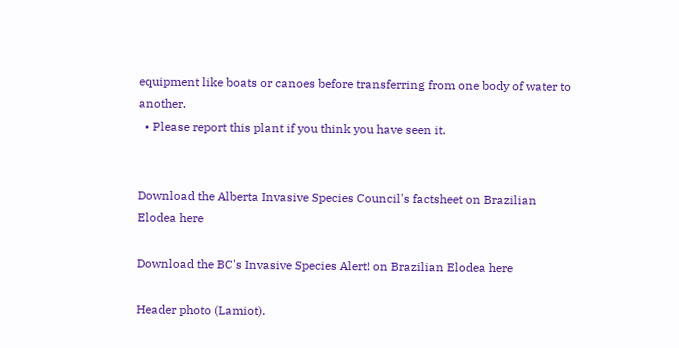equipment like boats or canoes before transferring from one body of water to another.
  • Please report this plant if you think you have seen it.


Download the Alberta Invasive Species Council's factsheet on Brazilian Elodea here

Download the BC's Invasive Species Alert! on Brazilian Elodea here

Header photo (Lamiot).